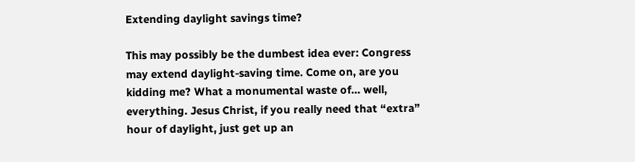Extending daylight savings time?

This may possibly be the dumbest idea ever: Congress may extend daylight-saving time. Come on, are you kidding me? What a monumental waste of… well, everything. Jesus Christ, if you really need that “extra” hour of daylight, just get up an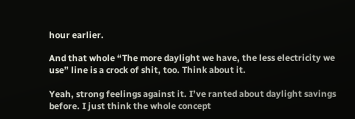hour earlier.

And that whole “The more daylight we have, the less electricity we use” line is a crock of shit, too. Think about it.

Yeah, strong feelings against it. I’ve ranted about daylight savings before. I just think the whole concept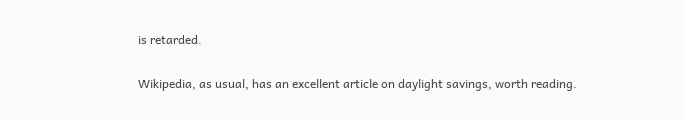is retarded.

Wikipedia, as usual, has an excellent article on daylight savings, worth reading.